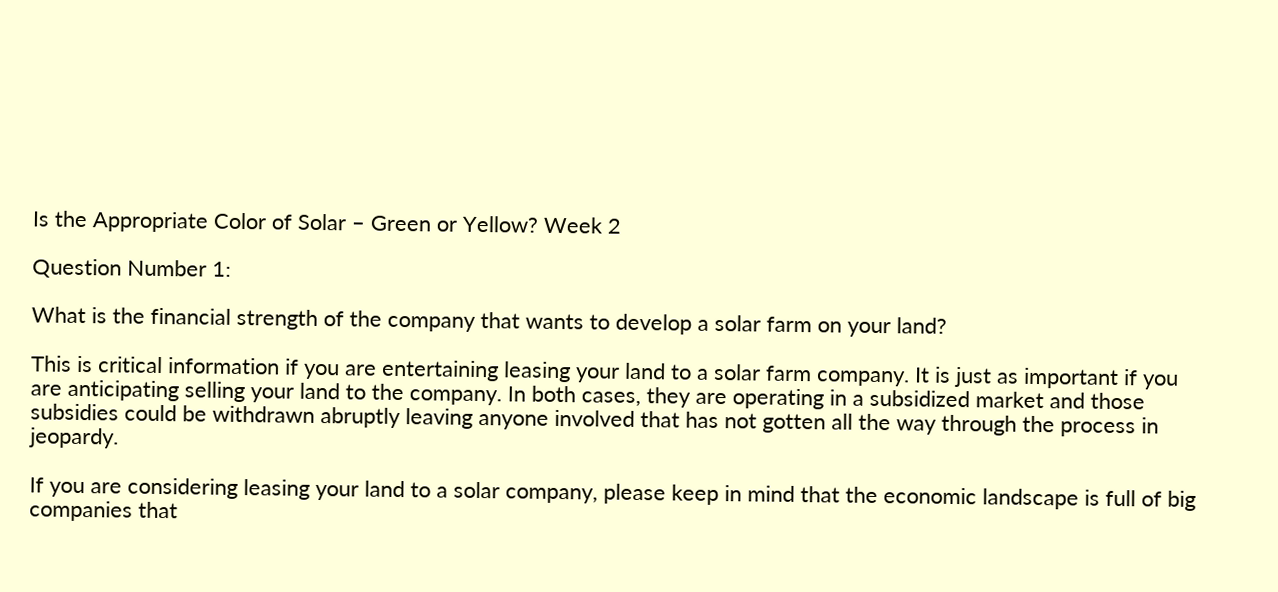Is the Appropriate Color of Solar – Green or Yellow? Week 2

Question Number 1:

What is the financial strength of the company that wants to develop a solar farm on your land?

This is critical information if you are entertaining leasing your land to a solar farm company. It is just as important if you are anticipating selling your land to the company. In both cases, they are operating in a subsidized market and those subsidies could be withdrawn abruptly leaving anyone involved that has not gotten all the way through the process in jeopardy.

If you are considering leasing your land to a solar company, please keep in mind that the economic landscape is full of big companies that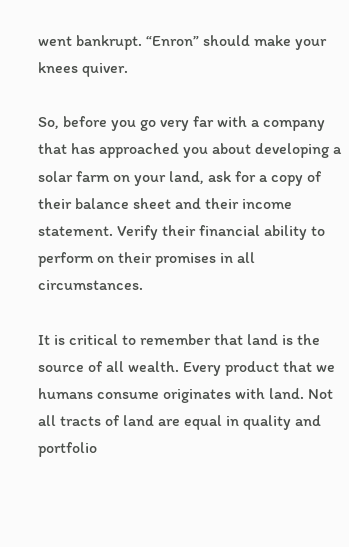went bankrupt. “Enron” should make your knees quiver.

So, before you go very far with a company that has approached you about developing a solar farm on your land, ask for a copy of their balance sheet and their income statement. Verify their financial ability to perform on their promises in all circumstances.

It is critical to remember that land is the source of all wealth. Every product that we humans consume originates with land. Not all tracts of land are equal in quality and portfolio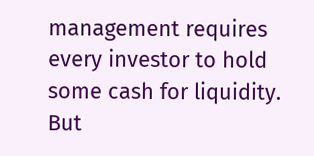management requires every investor to hold some cash for liquidity. But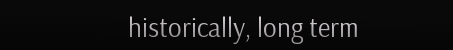historically, long term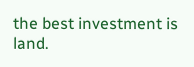the best investment is land.